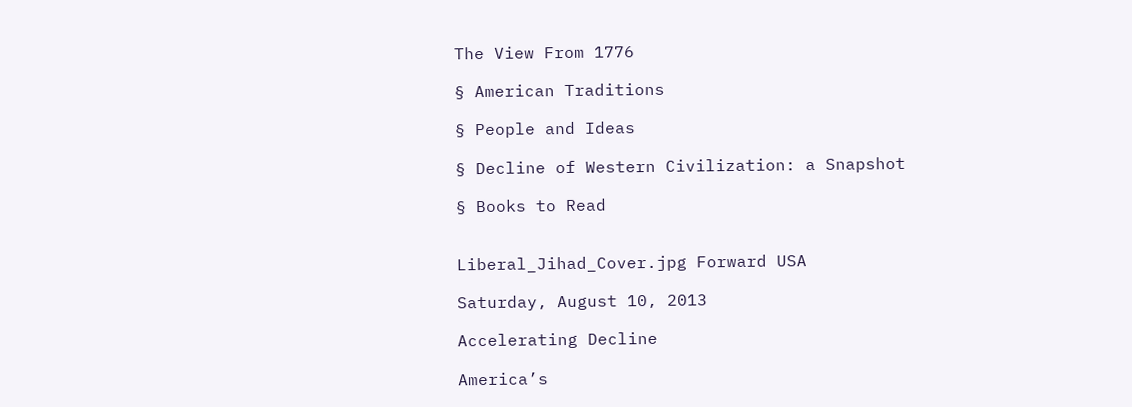The View From 1776

§ American Traditions

§ People and Ideas

§ Decline of Western Civilization: a Snapshot

§ Books to Read


Liberal_Jihad_Cover.jpg Forward USA

Saturday, August 10, 2013

Accelerating Decline

America’s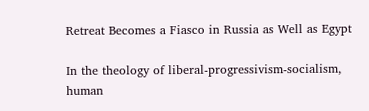Retreat Becomes a Fiasco in Russia as Well as Egypt

In the theology of liberal-progressivism-socialism, human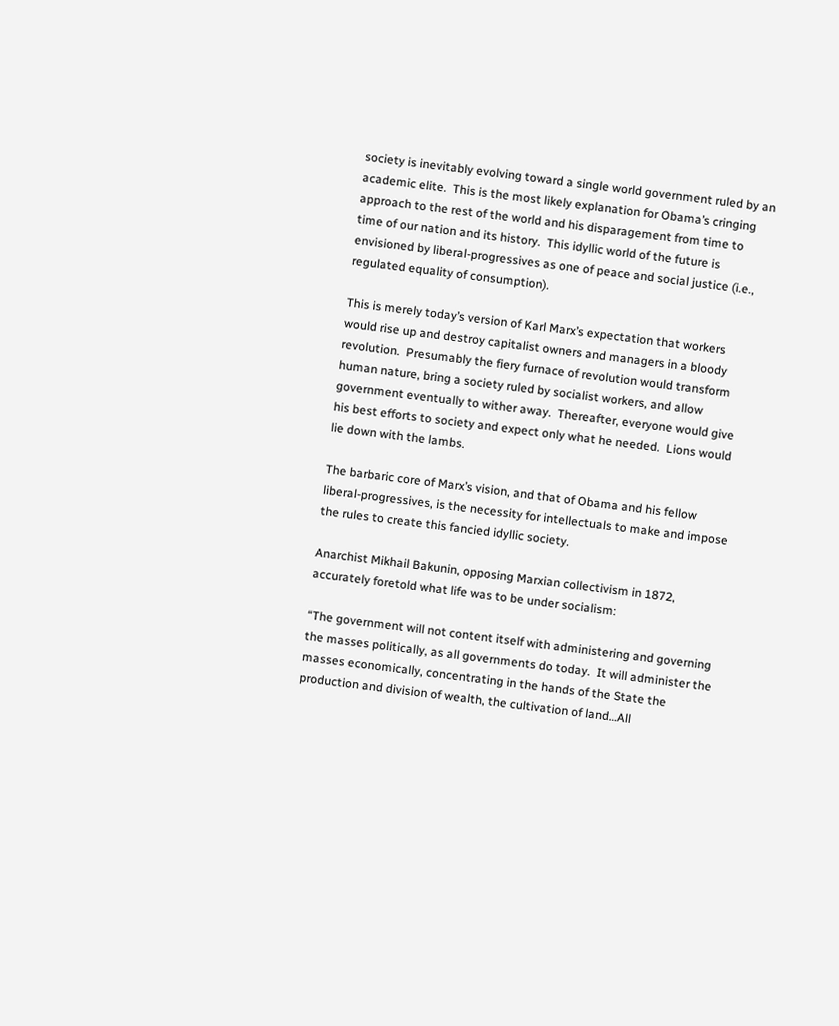society is inevitably evolving toward a single world government ruled by an academic elite.  This is the most likely explanation for Obama’s cringing approach to the rest of the world and his disparagement from time to time of our nation and its history.  This idyllic world of the future is envisioned by liberal-progressives as one of peace and social justice (i.e., regulated equality of consumption).

This is merely today’s version of Karl Marx’s expectation that workers would rise up and destroy capitalist owners and managers in a bloody revolution.  Presumably the fiery furnace of revolution would transform human nature, bring a society ruled by socialist workers, and allow government eventually to wither away.  Thereafter, everyone would give his best efforts to society and expect only what he needed.  Lions would lie down with the lambs.

The barbaric core of Marx’s vision, and that of Obama and his fellow liberal-progressives, is the necessity for intellectuals to make and impose the rules to create this fancied idyllic society.

Anarchist Mikhail Bakunin, opposing Marxian collectivism in 1872, accurately foretold what life was to be under socialism:

“The government will not content itself with administering and governing the masses politically, as all governments do today.  It will administer the masses economically, concentrating in the hands of the State the production and division of wealth, the cultivation of land…All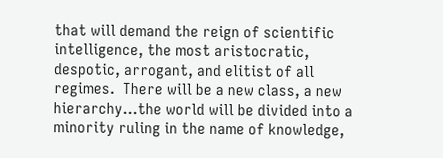that will demand the reign of scientific intelligence, the most aristocratic, despotic, arrogant, and elitist of all regimes.  There will be a new class, a new hierarchy…the world will be divided into a minority ruling in the name of knowledge,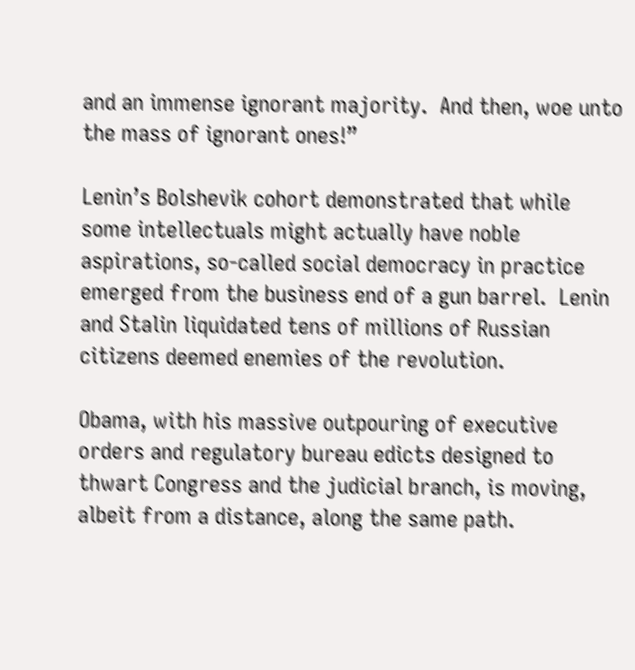and an immense ignorant majority.  And then, woe unto the mass of ignorant ones!”

Lenin’s Bolshevik cohort demonstrated that while some intellectuals might actually have noble aspirations, so-called social democracy in practice emerged from the business end of a gun barrel.  Lenin and Stalin liquidated tens of millions of Russian citizens deemed enemies of the revolution.

Obama, with his massive outpouring of executive orders and regulatory bureau edicts designed to thwart Congress and the judicial branch, is moving, albeit from a distance, along the same path.